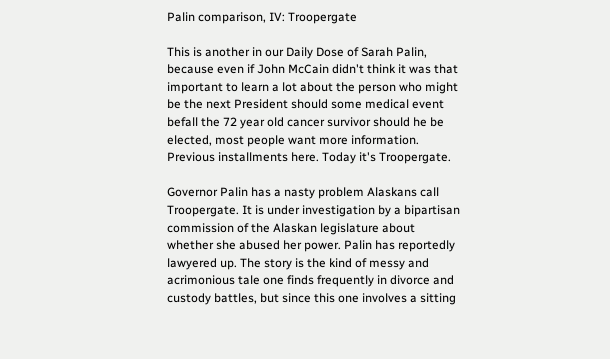Palin comparison, IV: Troopergate

This is another in our Daily Dose of Sarah Palin, because even if John McCain didn't think it was that important to learn a lot about the person who might be the next President should some medical event befall the 72 year old cancer survivor should he be elected, most people want more information. Previous installments here. Today it's Troopergate.

Governor Palin has a nasty problem Alaskans call Troopergate. It is under investigation by a bipartisan commission of the Alaskan legislature about whether she abused her power. Palin has reportedly lawyered up. The story is the kind of messy and acrimonious tale one finds frequently in divorce and custody battles, but since this one involves a sitting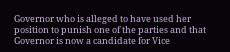Governor who is alleged to have used her position to punish one of the parties and that Governor is now a candidate for Vice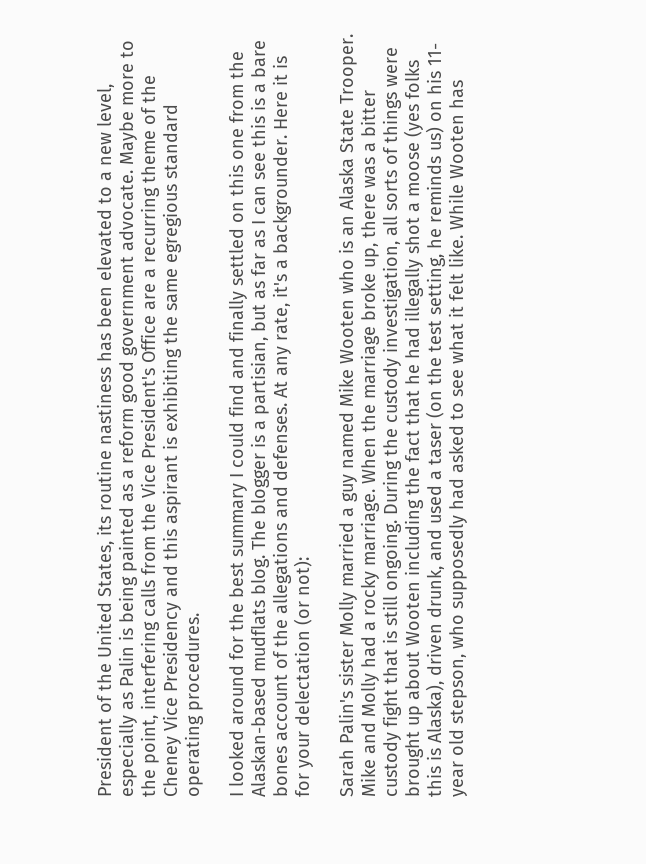President of the United States, its routine nastiness has been elevated to a new level, especially as Palin is being painted as a reform good government advocate. Maybe more to the point, interfering calls from the Vice President's Office are a recurring theme of the Cheney Vice Presidency and this aspirant is exhibiting the same egregious standard operating procedures.

I looked around for the best summary I could find and finally settled on this one from the Alaskan-based mudflats blog. The blogger is a partisian, but as far as I can see this is a bare bones account of the allegations and defenses. At any rate, it's a backgrounder. Here it is for your delectation (or not):

Sarah Palin's sister Molly married a guy named Mike Wooten who is an Alaska State Trooper. Mike and Molly had a rocky marriage. When the marriage broke up, there was a bitter custody fight that is still ongoing. During the custody investigation, all sorts of things were brought up about Wooten including the fact that he had illegally shot a moose (yes folks this is Alaska), driven drunk, and used a taser (on the test setting, he reminds us) on his 11-year old stepson, who supposedly had asked to see what it felt like. While Wooten has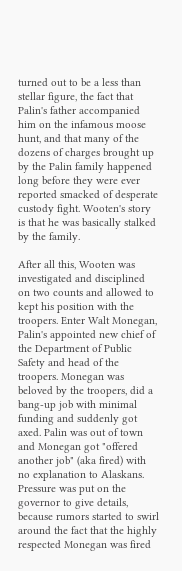turned out to be a less than stellar figure, the fact that Palin's father accompanied him on the infamous moose hunt, and that many of the dozens of charges brought up by the Palin family happened long before they were ever reported smacked of desperate custody fight. Wooten's story is that he was basically stalked by the family.

After all this, Wooten was investigated and disciplined on two counts and allowed to kept his position with the troopers. Enter Walt Monegan, Palin's appointed new chief of the Department of Public Safety and head of the troopers. Monegan was beloved by the troopers, did a bang-up job with minimal funding and suddenly got axed. Palin was out of town and Monegan got "offered another job" (aka fired) with no explanation to Alaskans. Pressure was put on the governor to give details, because rumors started to swirl around the fact that the highly respected Monegan was fired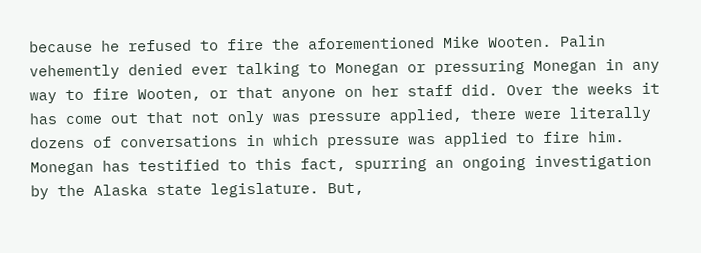because he refused to fire the aforementioned Mike Wooten. Palin vehemently denied ever talking to Monegan or pressuring Monegan in any way to fire Wooten, or that anyone on her staff did. Over the weeks it has come out that not only was pressure applied, there were literally dozens of conversations in which pressure was applied to fire him. Monegan has testified to this fact, spurring an ongoing investigation by the Alaska state legislature. But,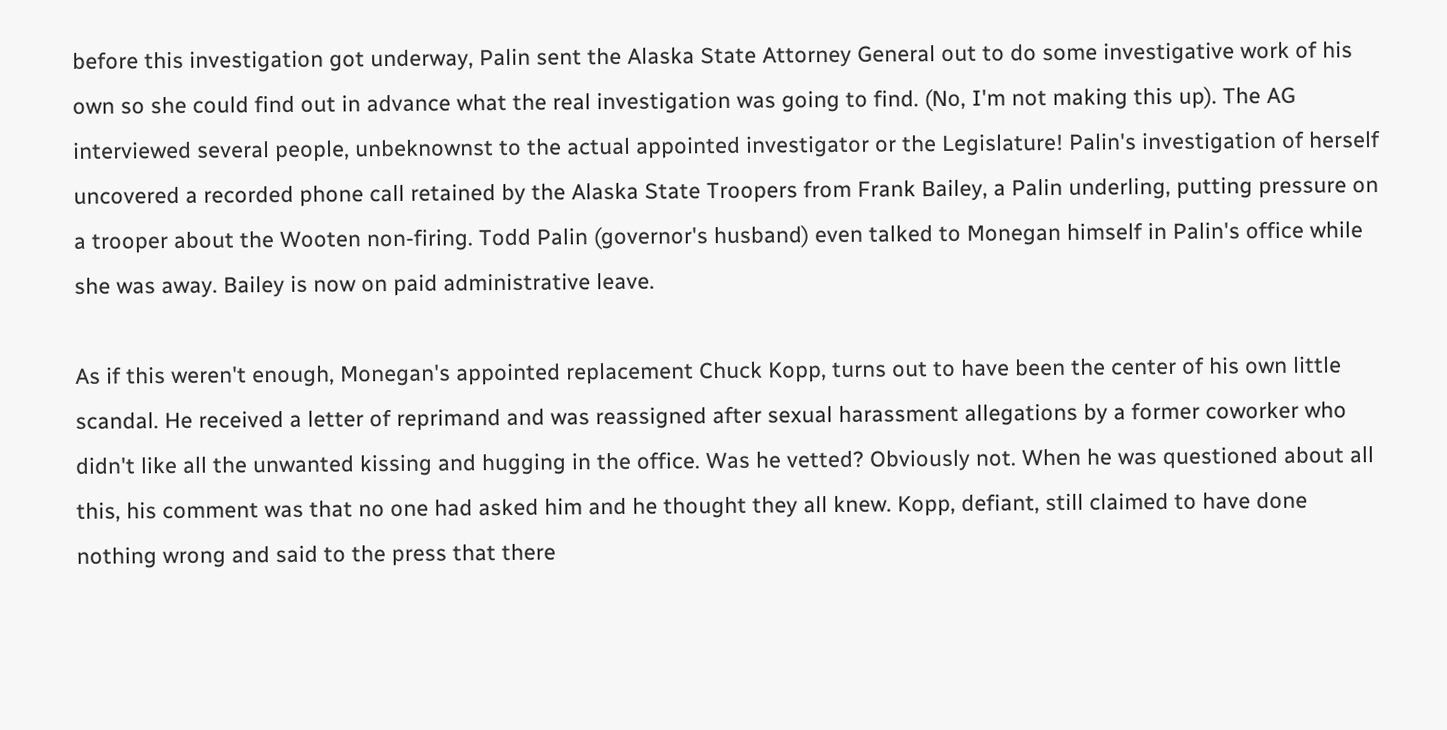before this investigation got underway, Palin sent the Alaska State Attorney General out to do some investigative work of his own so she could find out in advance what the real investigation was going to find. (No, I'm not making this up). The AG interviewed several people, unbeknownst to the actual appointed investigator or the Legislature! Palin's investigation of herself uncovered a recorded phone call retained by the Alaska State Troopers from Frank Bailey, a Palin underling, putting pressure on a trooper about the Wooten non-firing. Todd Palin (governor's husband) even talked to Monegan himself in Palin's office while she was away. Bailey is now on paid administrative leave.

As if this weren't enough, Monegan's appointed replacement Chuck Kopp, turns out to have been the center of his own little scandal. He received a letter of reprimand and was reassigned after sexual harassment allegations by a former coworker who didn't like all the unwanted kissing and hugging in the office. Was he vetted? Obviously not. When he was questioned about all this, his comment was that no one had asked him and he thought they all knew. Kopp, defiant, still claimed to have done nothing wrong and said to the press that there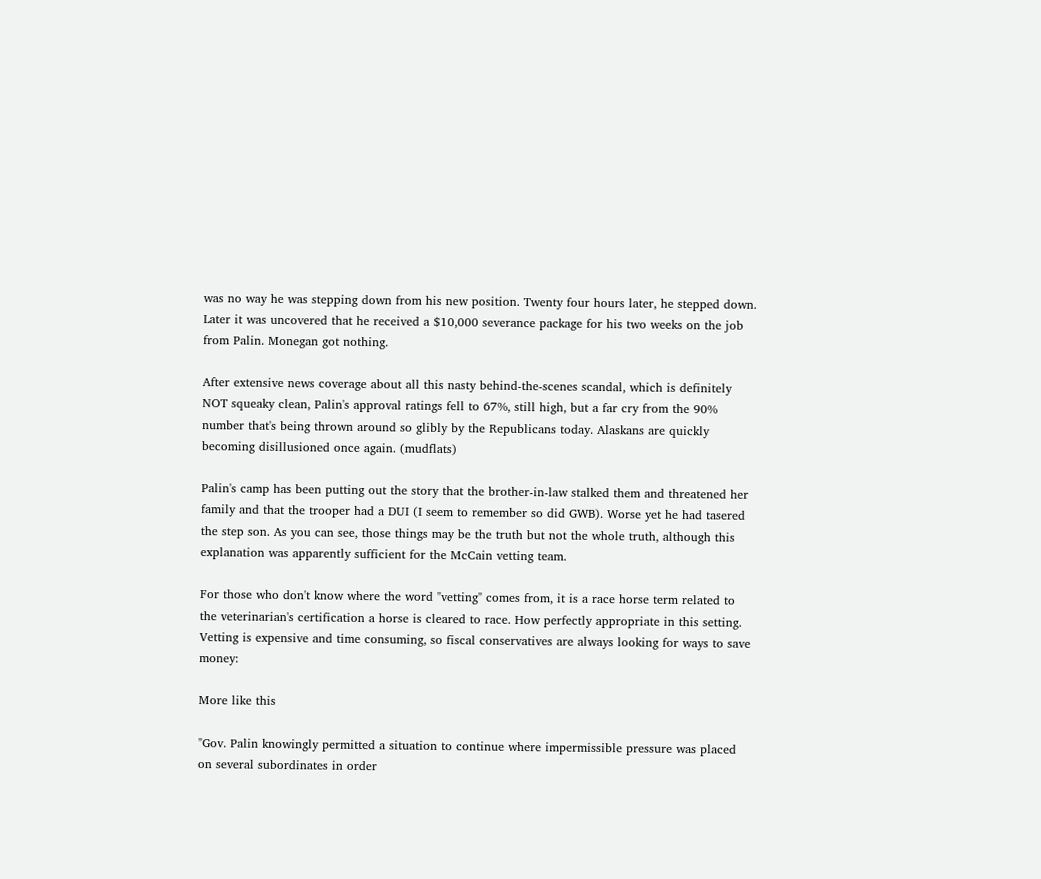was no way he was stepping down from his new position. Twenty four hours later, he stepped down. Later it was uncovered that he received a $10,000 severance package for his two weeks on the job from Palin. Monegan got nothing.

After extensive news coverage about all this nasty behind-the-scenes scandal, which is definitely NOT squeaky clean, Palin's approval ratings fell to 67%, still high, but a far cry from the 90% number that's being thrown around so glibly by the Republicans today. Alaskans are quickly becoming disillusioned once again. (mudflats)

Palin's camp has been putting out the story that the brother-in-law stalked them and threatened her family and that the trooper had a DUI (I seem to remember so did GWB). Worse yet he had tasered the step son. As you can see, those things may be the truth but not the whole truth, although this explanation was apparently sufficient for the McCain vetting team.

For those who don't know where the word "vetting" comes from, it is a race horse term related to the veterinarian's certification a horse is cleared to race. How perfectly appropriate in this setting. Vetting is expensive and time consuming, so fiscal conservatives are always looking for ways to save money:

More like this

"Gov. Palin knowingly permitted a situation to continue where impermissible pressure was placed on several subordinates in order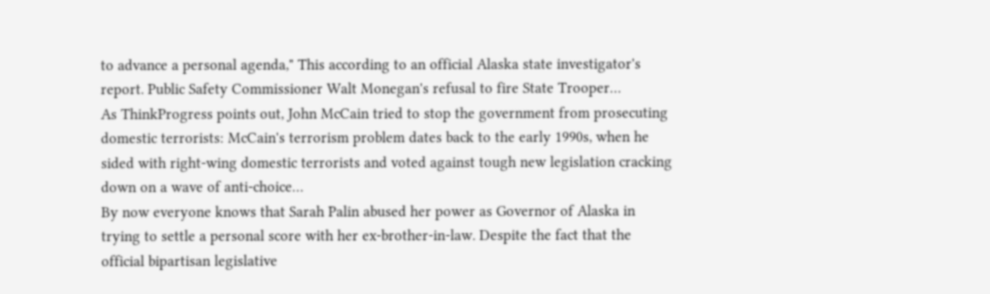to advance a personal agenda," This according to an official Alaska state investigator's report. Public Safety Commissioner Walt Monegan's refusal to fire State Trooper…
As ThinkProgress points out, John McCain tried to stop the government from prosecuting domestic terrorists: McCain's terrorism problem dates back to the early 1990s, when he sided with right-wing domestic terrorists and voted against tough new legislation cracking down on a wave of anti-choice…
By now everyone knows that Sarah Palin abused her power as Governor of Alaska in trying to settle a personal score with her ex-brother-in-law. Despite the fact that the official bipartisan legislative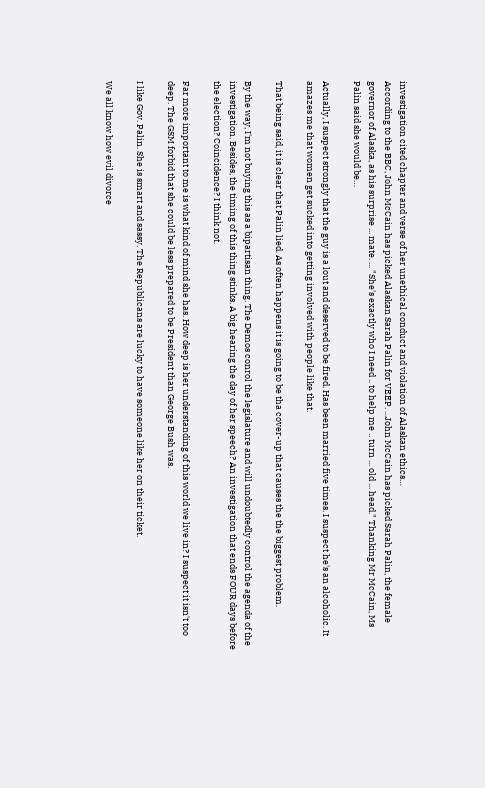investigation cited chapter and verse of her unethical conduct and violation of Alaskan ethics…
According to the BBC, John McCain has picked Alaskan Sarah Palin for VEEP. ...John McCain has picked Sarah Palin, the female governor of Alaska, as his surprise ... mate. ... "She's exactly who I need .. to help me .. turn ... old ... head." Thanking Mr McCain, Ms Palin said she would be…

Actually, I suspect strongly that the guy is a lout and deserved to be fired. Has been married five times. I suspect he's an alcoholic. It amazes me that women get sucked into getting involved with people like that.

That being said, it is clear that Palin lied. As often happens it is going to be tha cover-up that causes the the biggest problem.

By the way, I'm not buying this as a bipartisan thing. The Demos conrol the legislature and will undoubtedly control the agenda of the investigation. Besides, the timing of this thing stinks. A big hearing the day of her speech? An investigation that ends FOUR days before the election? Coincidence? I think not.

Far more important to me is what kind of mind she has. How deep is her understanding of this world we live in? I suspect it isn't too deep. The GSM forbid that she could be less prepared to be President than George Bush was.

I like Gov. Palin. She is smart and sassy. The Republicans are lucky to have someone like her on their ticket.

We all know how evil divorce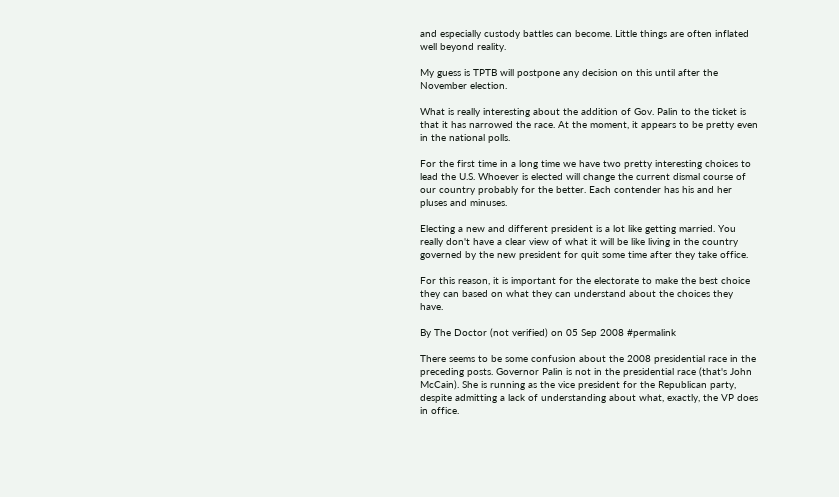and especially custody battles can become. Little things are often inflated well beyond reality.

My guess is TPTB will postpone any decision on this until after the November election.

What is really interesting about the addition of Gov. Palin to the ticket is that it has narrowed the race. At the moment, it appears to be pretty even in the national polls.

For the first time in a long time we have two pretty interesting choices to lead the U.S. Whoever is elected will change the current dismal course of our country probably for the better. Each contender has his and her pluses and minuses.

Electing a new and different president is a lot like getting married. You really don't have a clear view of what it will be like living in the country governed by the new president for quit some time after they take office.

For this reason, it is important for the electorate to make the best choice they can based on what they can understand about the choices they have.

By The Doctor (not verified) on 05 Sep 2008 #permalink

There seems to be some confusion about the 2008 presidential race in the preceding posts. Governor Palin is not in the presidential race (that's John McCain). She is running as the vice president for the Republican party, despite admitting a lack of understanding about what, exactly, the VP does in office.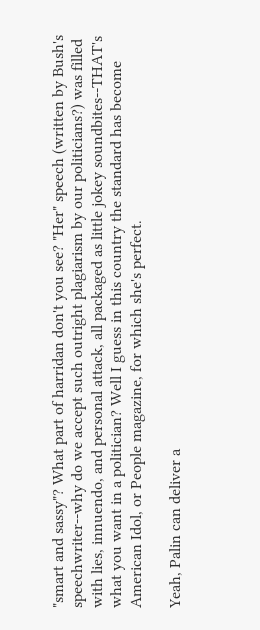"smart and sassy"? What part of harridan don't you see? "Her" speech (written by Bush's speechwriter--why do we accept such outright plagiarism by our politicians?) was filled with lies, innuendo, and personal attack, all packaged as little jokey soundbites--THAT's what you want in a politician? Well I guess in this country the standard has become American Idol, or People magazine, for which she's perfect.

Yeah, Palin can deliver a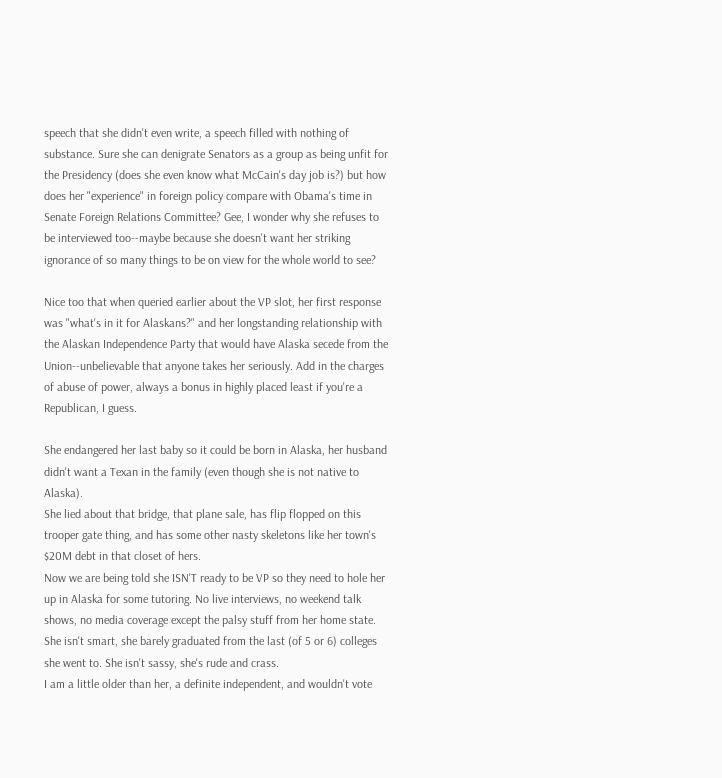speech that she didn't even write, a speech filled with nothing of substance. Sure she can denigrate Senators as a group as being unfit for the Presidency (does she even know what McCain's day job is?) but how does her "experience" in foreign policy compare with Obama's time in Senate Foreign Relations Committee? Gee, I wonder why she refuses to be interviewed too--maybe because she doesn't want her striking ignorance of so many things to be on view for the whole world to see?

Nice too that when queried earlier about the VP slot, her first response was "what's in it for Alaskans?" and her longstanding relationship with the Alaskan Independence Party that would have Alaska secede from the Union--unbelievable that anyone takes her seriously. Add in the charges of abuse of power, always a bonus in highly placed least if you're a Republican, I guess.

She endangered her last baby so it could be born in Alaska, her husband didn't want a Texan in the family (even though she is not native to Alaska).
She lied about that bridge, that plane sale, has flip flopped on this trooper gate thing, and has some other nasty skeletons like her town's $20M debt in that closet of hers.
Now we are being told she ISN'T ready to be VP so they need to hole her up in Alaska for some tutoring. No live interviews, no weekend talk shows, no media coverage except the palsy stuff from her home state.
She isn't smart, she barely graduated from the last (of 5 or 6) colleges she went to. She isn't sassy, she's rude and crass.
I am a little older than her, a definite independent, and wouldn't vote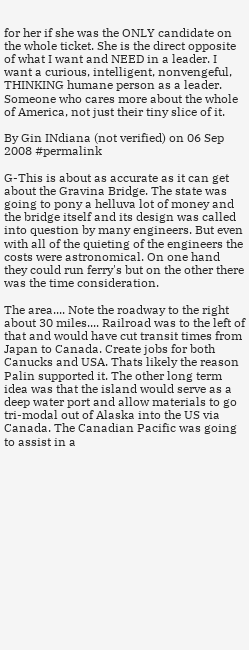for her if she was the ONLY candidate on the whole ticket. She is the direct opposite of what I want and NEED in a leader. I want a curious, intelligent, nonvengeful, THINKING humane person as a leader. Someone who cares more about the whole of America, not just their tiny slice of it.

By Gin INdiana (not verified) on 06 Sep 2008 #permalink

G-This is about as accurate as it can get about the Gravina Bridge. The state was going to pony a helluva lot of money and the bridge itself and its design was called into question by many engineers. But even with all of the quieting of the engineers the costs were astronomical. On one hand they could run ferry's but on the other there was the time consideration.

The area.... Note the roadway to the right about 30 miles.... Railroad was to the left of that and would have cut transit times from Japan to Canada. Create jobs for both Canucks and USA. Thats likely the reason Palin supported it. The other long term idea was that the island would serve as a deep water port and allow materials to go tri-modal out of Alaska into the US via Canada. The Canadian Pacific was going to assist in a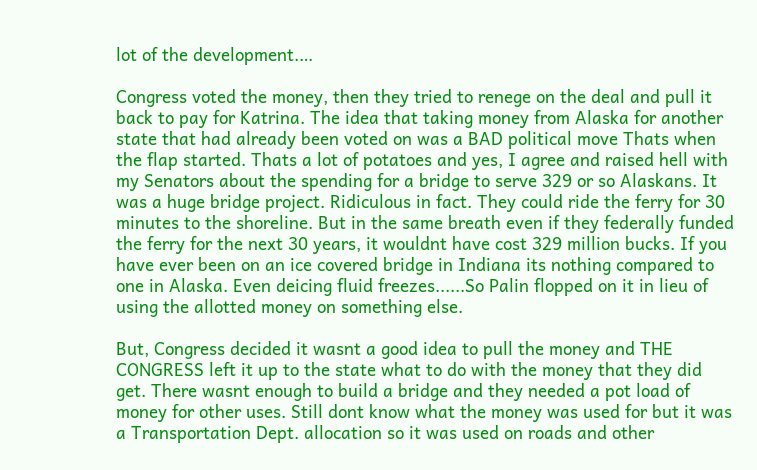lot of the development.…

Congress voted the money, then they tried to renege on the deal and pull it back to pay for Katrina. The idea that taking money from Alaska for another state that had already been voted on was a BAD political move Thats when the flap started. Thats a lot of potatoes and yes, I agree and raised hell with my Senators about the spending for a bridge to serve 329 or so Alaskans. It was a huge bridge project. Ridiculous in fact. They could ride the ferry for 30 minutes to the shoreline. But in the same breath even if they federally funded the ferry for the next 30 years, it wouldnt have cost 329 million bucks. If you have ever been on an ice covered bridge in Indiana its nothing compared to one in Alaska. Even deicing fluid freezes......So Palin flopped on it in lieu of using the allotted money on something else.

But, Congress decided it wasnt a good idea to pull the money and THE CONGRESS left it up to the state what to do with the money that they did get. There wasnt enough to build a bridge and they needed a pot load of money for other uses. Still dont know what the money was used for but it was a Transportation Dept. allocation so it was used on roads and other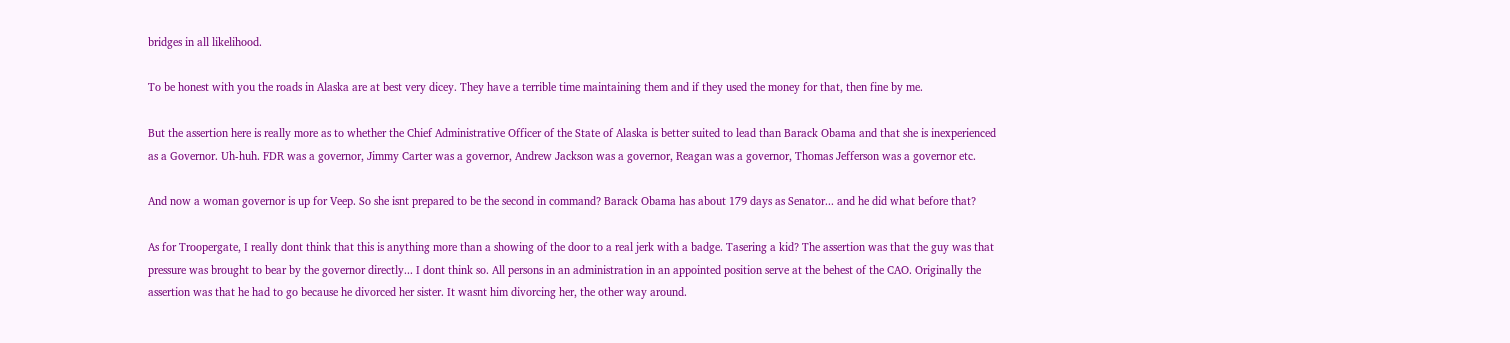bridges in all likelihood.

To be honest with you the roads in Alaska are at best very dicey. They have a terrible time maintaining them and if they used the money for that, then fine by me.

But the assertion here is really more as to whether the Chief Administrative Officer of the State of Alaska is better suited to lead than Barack Obama and that she is inexperienced as a Governor. Uh-huh. FDR was a governor, Jimmy Carter was a governor, Andrew Jackson was a governor, Reagan was a governor, Thomas Jefferson was a governor etc.

And now a woman governor is up for Veep. So she isnt prepared to be the second in command? Barack Obama has about 179 days as Senator... and he did what before that?

As for Troopergate, I really dont think that this is anything more than a showing of the door to a real jerk with a badge. Tasering a kid? The assertion was that the guy was that pressure was brought to bear by the governor directly... I dont think so. All persons in an administration in an appointed position serve at the behest of the CAO. Originally the assertion was that he had to go because he divorced her sister. It wasnt him divorcing her, the other way around.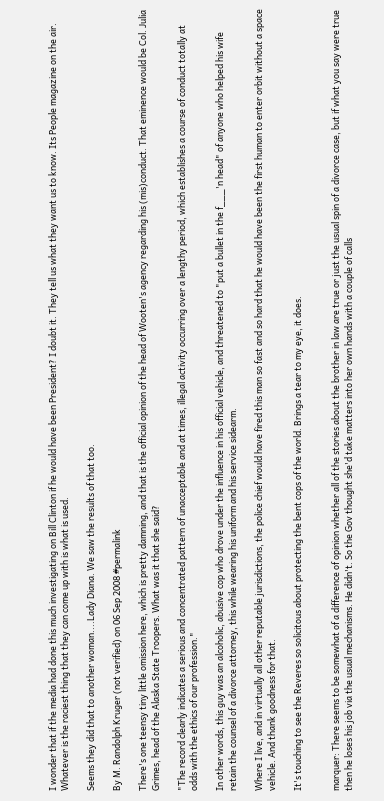I wonder that if the media had done this much investigating on Bill Clinton if he would have been President? I doubt it. They tell us what they want us to know. Its People magazine on the air. Whatever is the raciest thing that they can come up with is what is used.

Seems they did that to another woman....Lady Diana. We saw the results of that too.

By M. Randolph Kruger (not verified) on 06 Sep 2008 #permalink

There's one teensy tiny little omission here, which is pretty damning, and that is the official opinion of the head of Wooten's agency regarding his (mis)conduct. That eminence would be Col. Julia Grimes, head of the Alaska State Troopers. What was it that she said?

"The record clearly indicates a serious and concentrated pattern of unacceptable and at times, illegal activity occurring over a lengthy period, which establishes a course of conduct totally at odds with the ethics of our profession."

In other words, this guy was an alcoholic, abusive cop who drove under the influence in his official vehicle, and threatened to "put a bullet in the f___'n head" of anyone who helped his wife retain the counsel of a divorce attorney, this while wearing his uniform and his service sidearm.

Where I live, and in virtually all other reputable jurisdictions, the police chief would have fired this man so fast and so hard that he would have been the first human to enter orbit without a space vehicle. And thank goodness for that.

It's touching to see the Reveres so solicitous about protecting the bent cops of the world. Brings a tear to my eye, it does.


marquer: There seems to be somewhat of a difference of opinion whether all of the stories about the brother in law are true or just the usual spin of a divorce case, but if what you say were true then he loses his job via the usual mechanisms. He didn't. So the Gov thought she'd take matters into her own hands with a couple of calls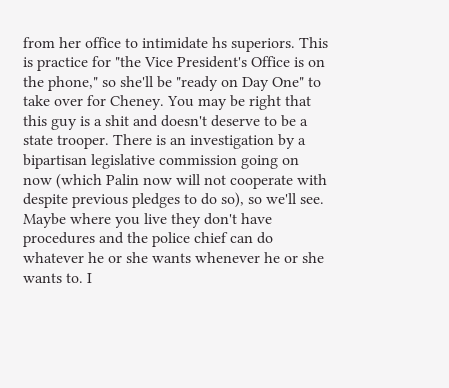from her office to intimidate hs superiors. This is practice for "the Vice President's Office is on the phone," so she'll be "ready on Day One" to take over for Cheney. You may be right that this guy is a shit and doesn't deserve to be a state trooper. There is an investigation by a bipartisan legislative commission going on now (which Palin now will not cooperate with despite previous pledges to do so), so we'll see. Maybe where you live they don't have procedures and the police chief can do whatever he or she wants whenever he or she wants to. I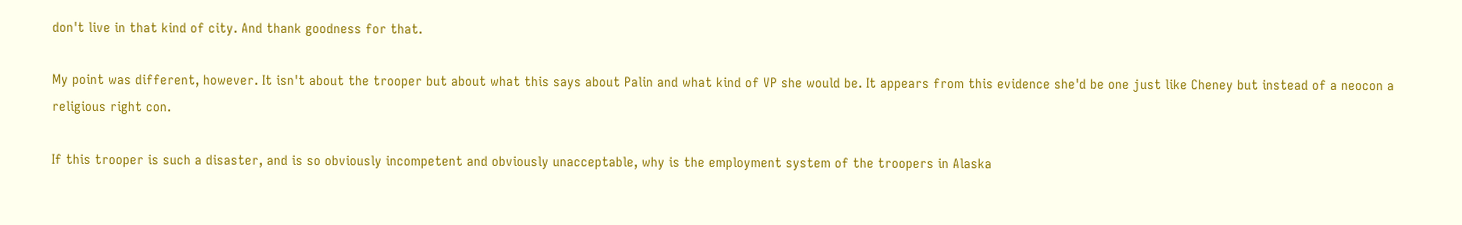don't live in that kind of city. And thank goodness for that.

My point was different, however. It isn't about the trooper but about what this says about Palin and what kind of VP she would be. It appears from this evidence she'd be one just like Cheney but instead of a neocon a religious right con.

If this trooper is such a disaster, and is so obviously incompetent and obviously unacceptable, why is the employment system of the troopers in Alaska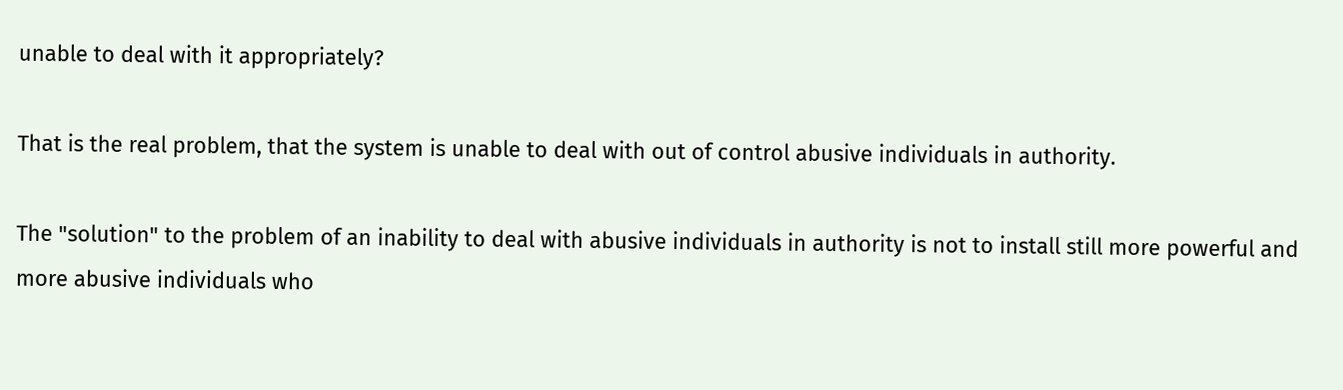unable to deal with it appropriately?

That is the real problem, that the system is unable to deal with out of control abusive individuals in authority.

The "solution" to the problem of an inability to deal with abusive individuals in authority is not to install still more powerful and more abusive individuals who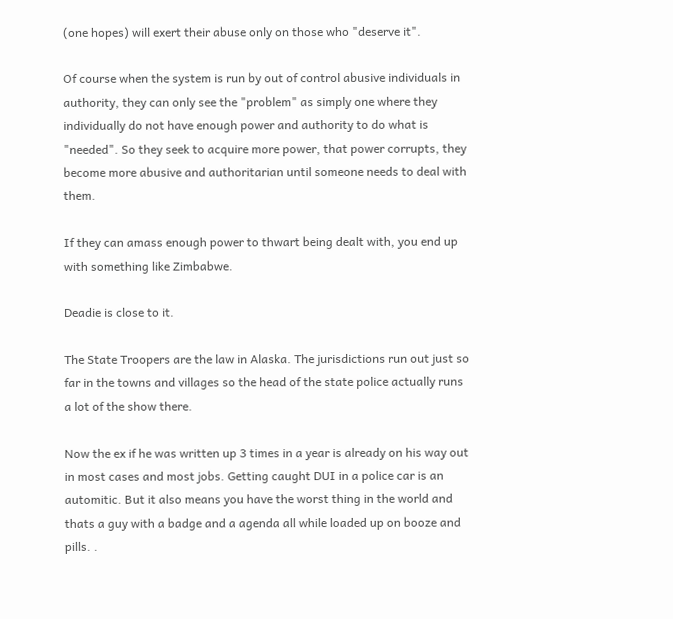(one hopes) will exert their abuse only on those who "deserve it".

Of course when the system is run by out of control abusive individuals in authority, they can only see the "problem" as simply one where they individually do not have enough power and authority to do what is "needed". So they seek to acquire more power, that power corrupts, they become more abusive and authoritarian until someone needs to deal with them.

If they can amass enough power to thwart being dealt with, you end up with something like Zimbabwe.

Deadie is close to it.

The State Troopers are the law in Alaska. The jurisdictions run out just so far in the towns and villages so the head of the state police actually runs a lot of the show there.

Now the ex if he was written up 3 times in a year is already on his way out in most cases and most jobs. Getting caught DUI in a police car is an automitic. But it also means you have the worst thing in the world and thats a guy with a badge and a agenda all while loaded up on booze and pills. .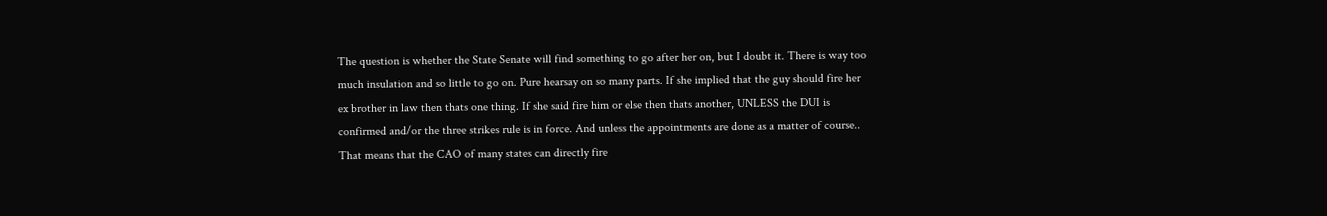The question is whether the State Senate will find something to go after her on, but I doubt it. There is way too much insulation and so little to go on. Pure hearsay on so many parts. If she implied that the guy should fire her ex brother in law then thats one thing. If she said fire him or else then thats another, UNLESS the DUI is confirmed and/or the three strikes rule is in force. And unless the appointments are done as a matter of course.. That means that the CAO of many states can directly fire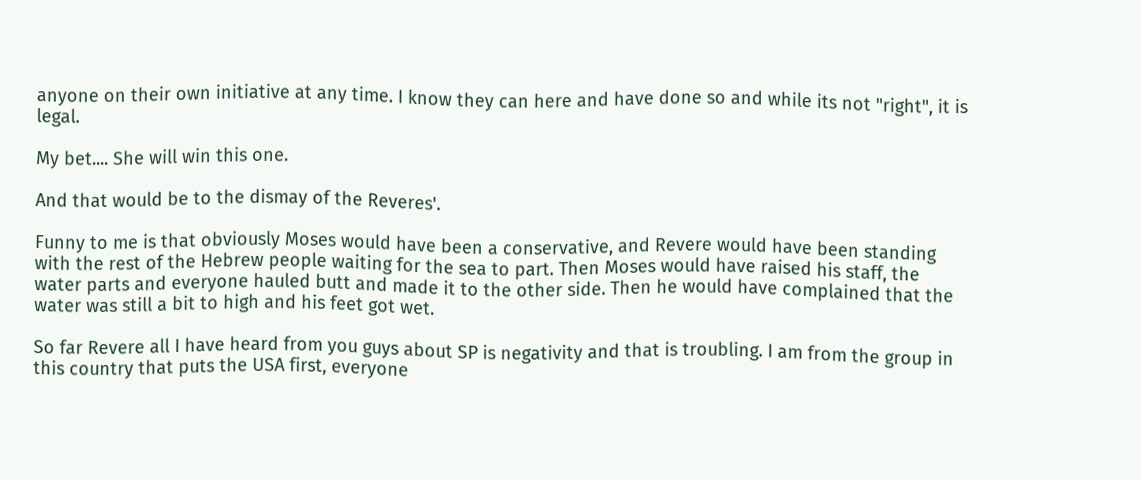anyone on their own initiative at any time. I know they can here and have done so and while its not "right", it is legal.

My bet.... She will win this one.

And that would be to the dismay of the Reveres'.

Funny to me is that obviously Moses would have been a conservative, and Revere would have been standing with the rest of the Hebrew people waiting for the sea to part. Then Moses would have raised his staff, the water parts and everyone hauled butt and made it to the other side. Then he would have complained that the water was still a bit to high and his feet got wet.

So far Revere all I have heard from you guys about SP is negativity and that is troubling. I am from the group in this country that puts the USA first, everyone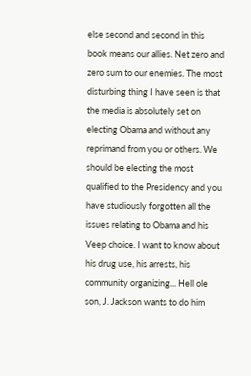else second and second in this book means our allies. Net zero and zero sum to our enemies. The most disturbing thing I have seen is that the media is absolutely set on electing Obama and without any reprimand from you or others. We should be electing the most qualified to the Presidency and you have studiously forgotten all the issues relating to Obama and his Veep choice. I want to know about his drug use, his arrests, his community organizing... Hell ole son, J. Jackson wants to do him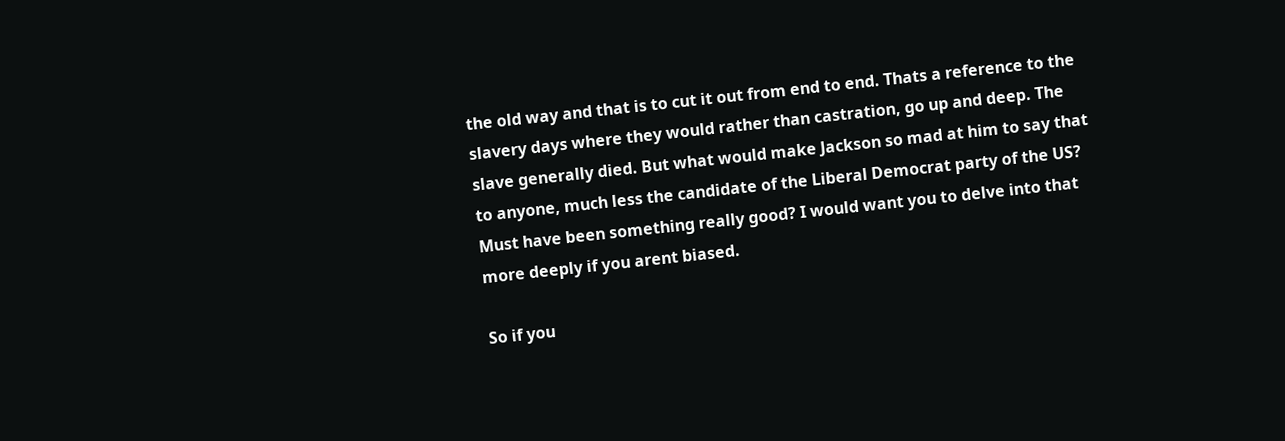the old way and that is to cut it out from end to end. Thats a reference to the slavery days where they would rather than castration, go up and deep. The slave generally died. But what would make Jackson so mad at him to say that to anyone, much less the candidate of the Liberal Democrat party of the US? Must have been something really good? I would want you to delve into that more deeply if you arent biased.

So if you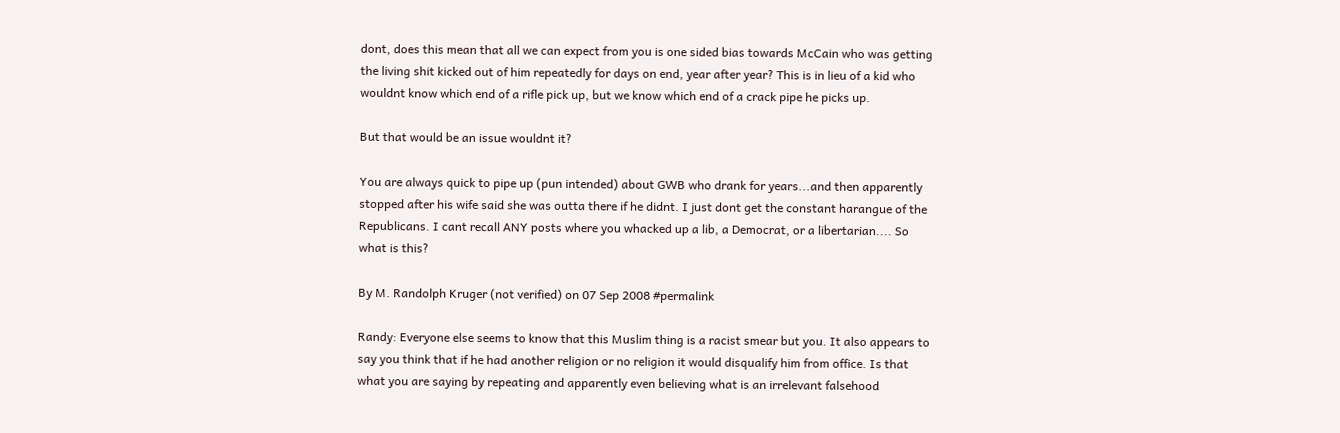dont, does this mean that all we can expect from you is one sided bias towards McCain who was getting the living shit kicked out of him repeatedly for days on end, year after year? This is in lieu of a kid who wouldnt know which end of a rifle pick up, but we know which end of a crack pipe he picks up.

But that would be an issue wouldnt it?

You are always quick to pipe up (pun intended) about GWB who drank for years...and then apparently stopped after his wife said she was outta there if he didnt. I just dont get the constant harangue of the Republicans. I cant recall ANY posts where you whacked up a lib, a Democrat, or a libertarian.... So what is this?

By M. Randolph Kruger (not verified) on 07 Sep 2008 #permalink

Randy: Everyone else seems to know that this Muslim thing is a racist smear but you. It also appears to say you think that if he had another religion or no religion it would disqualify him from office. Is that what you are saying by repeating and apparently even believing what is an irrelevant falsehood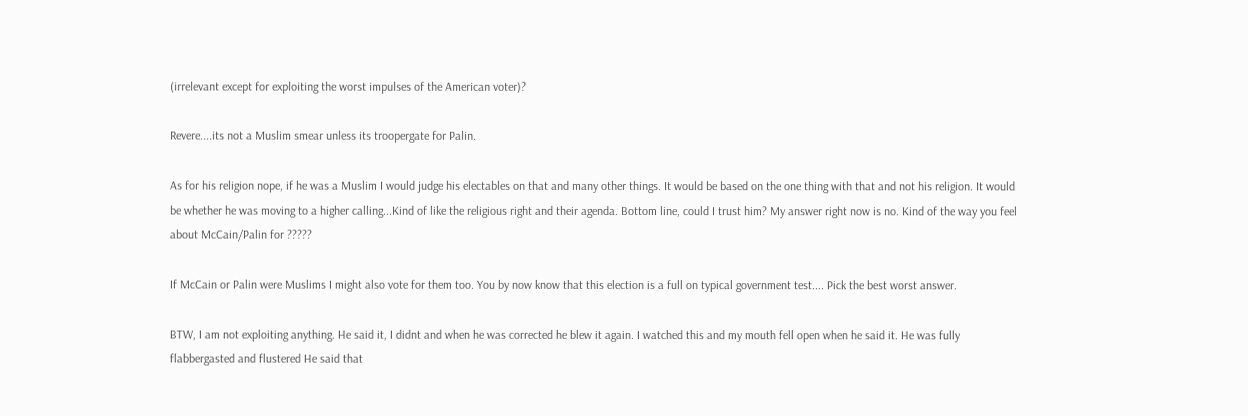(irrelevant except for exploiting the worst impulses of the American voter)?

Revere....its not a Muslim smear unless its troopergate for Palin.

As for his religion nope, if he was a Muslim I would judge his electables on that and many other things. It would be based on the one thing with that and not his religion. It would be whether he was moving to a higher calling...Kind of like the religious right and their agenda. Bottom line, could I trust him? My answer right now is no. Kind of the way you feel about McCain/Palin for ?????

If McCain or Palin were Muslims I might also vote for them too. You by now know that this election is a full on typical government test.... Pick the best worst answer.

BTW, I am not exploiting anything. He said it, I didnt and when he was corrected he blew it again. I watched this and my mouth fell open when he said it. He was fully flabbergasted and flustered He said that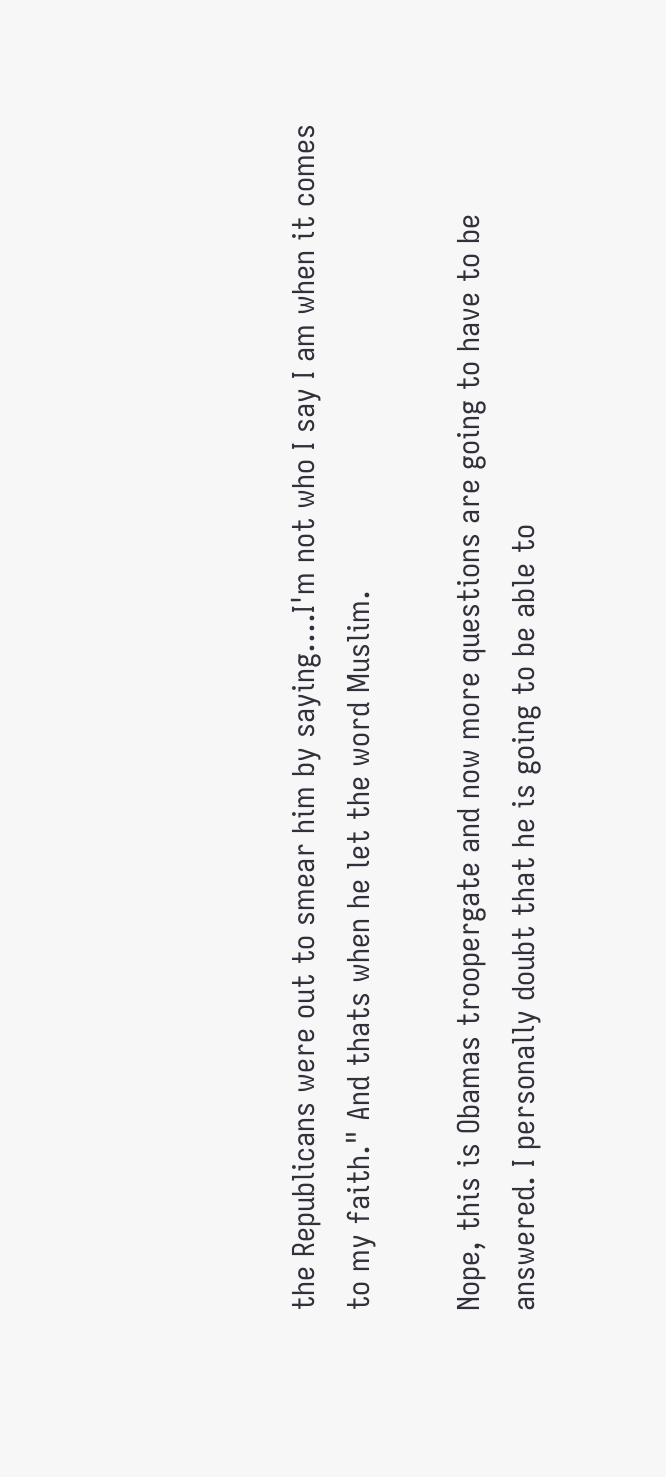the Republicans were out to smear him by saying....I'm not who I say I am when it comes to my faith." And thats when he let the word Muslim.

Nope, this is Obamas troopergate and now more questions are going to have to be answered. I personally doubt that he is going to be able to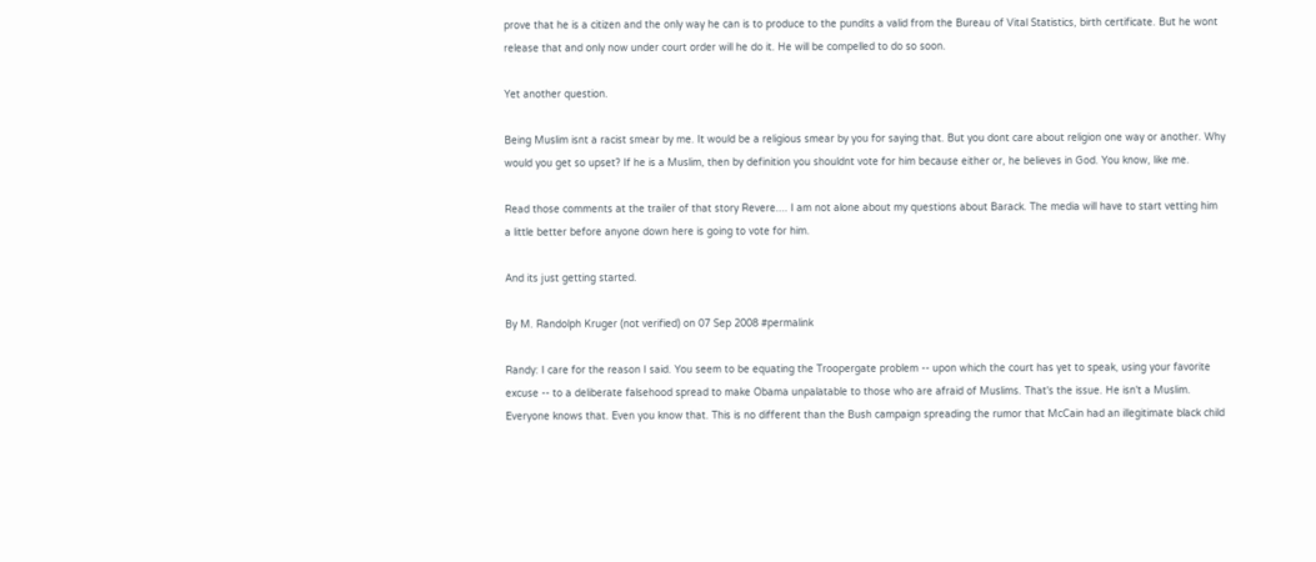prove that he is a citizen and the only way he can is to produce to the pundits a valid from the Bureau of Vital Statistics, birth certificate. But he wont release that and only now under court order will he do it. He will be compelled to do so soon.

Yet another question.

Being Muslim isnt a racist smear by me. It would be a religious smear by you for saying that. But you dont care about religion one way or another. Why would you get so upset? If he is a Muslim, then by definition you shouldnt vote for him because either or, he believes in God. You know, like me.

Read those comments at the trailer of that story Revere.... I am not alone about my questions about Barack. The media will have to start vetting him a little better before anyone down here is going to vote for him.

And its just getting started.

By M. Randolph Kruger (not verified) on 07 Sep 2008 #permalink

Randy: I care for the reason I said. You seem to be equating the Troopergate problem -- upon which the court has yet to speak, using your favorite excuse -- to a deliberate falsehood spread to make Obama unpalatable to those who are afraid of Muslims. That's the issue. He isn't a Muslim. Everyone knows that. Even you know that. This is no different than the Bush campaign spreading the rumor that McCain had an illegitimate black child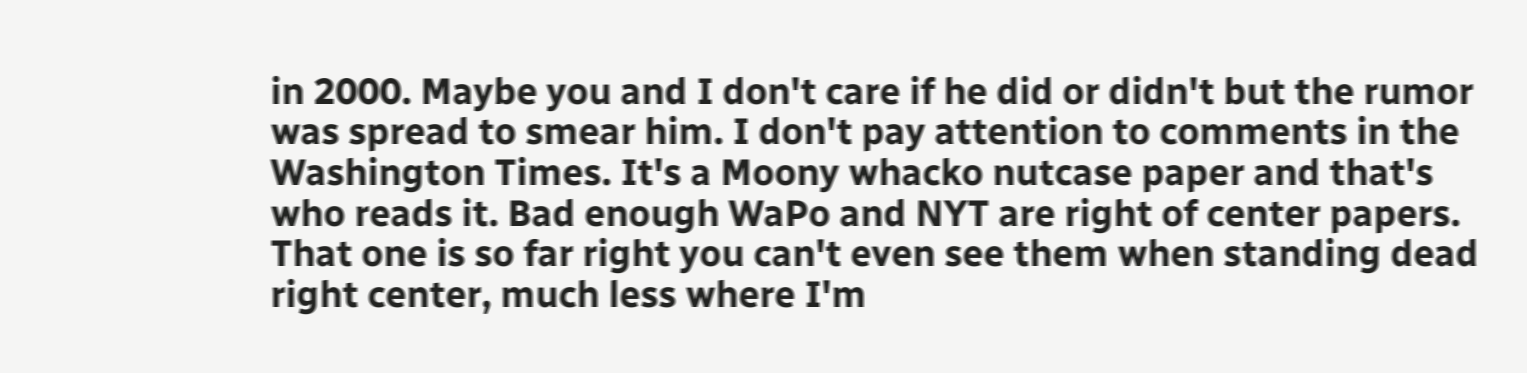in 2000. Maybe you and I don't care if he did or didn't but the rumor was spread to smear him. I don't pay attention to comments in the Washington Times. It's a Moony whacko nutcase paper and that's who reads it. Bad enough WaPo and NYT are right of center papers. That one is so far right you can't even see them when standing dead right center, much less where I'm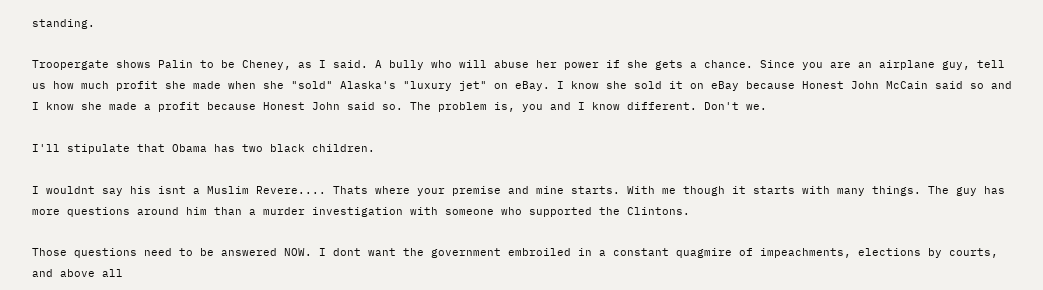standing.

Troopergate shows Palin to be Cheney, as I said. A bully who will abuse her power if she gets a chance. Since you are an airplane guy, tell us how much profit she made when she "sold" Alaska's "luxury jet" on eBay. I know she sold it on eBay because Honest John McCain said so and I know she made a profit because Honest John said so. The problem is, you and I know different. Don't we.

I'll stipulate that Obama has two black children.

I wouldnt say his isnt a Muslim Revere.... Thats where your premise and mine starts. With me though it starts with many things. The guy has more questions around him than a murder investigation with someone who supported the Clintons.

Those questions need to be answered NOW. I dont want the government embroiled in a constant quagmire of impeachments, elections by courts, and above all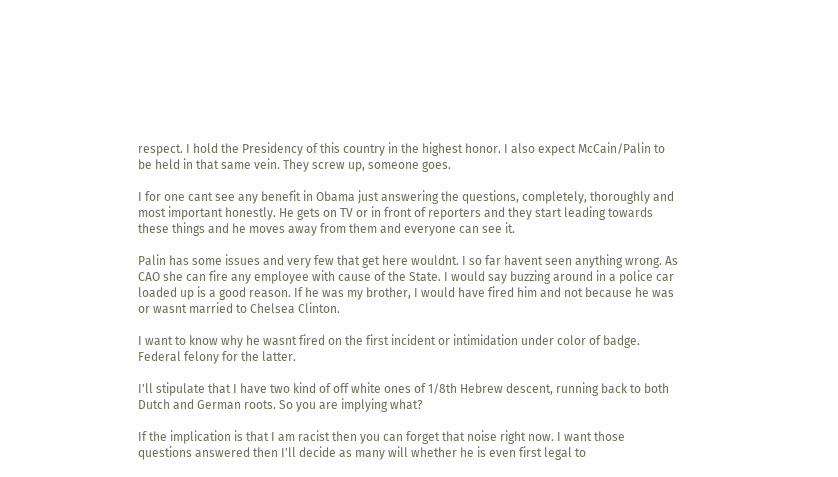respect. I hold the Presidency of this country in the highest honor. I also expect McCain/Palin to be held in that same vein. They screw up, someone goes.

I for one cant see any benefit in Obama just answering the questions, completely, thoroughly and most important honestly. He gets on TV or in front of reporters and they start leading towards these things and he moves away from them and everyone can see it.

Palin has some issues and very few that get here wouldnt. I so far havent seen anything wrong. As CAO she can fire any employee with cause of the State. I would say buzzing around in a police car loaded up is a good reason. If he was my brother, I would have fired him and not because he was or wasnt married to Chelsea Clinton.

I want to know why he wasnt fired on the first incident or intimidation under color of badge. Federal felony for the latter.

I'll stipulate that I have two kind of off white ones of 1/8th Hebrew descent, running back to both Dutch and German roots. So you are implying what?

If the implication is that I am racist then you can forget that noise right now. I want those questions answered then I'll decide as many will whether he is even first legal to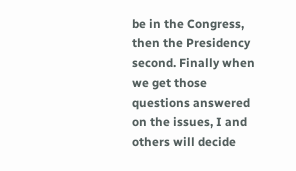be in the Congress, then the Presidency second. Finally when we get those questions answered on the issues, I and others will decide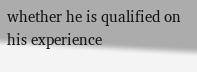whether he is qualified on his experience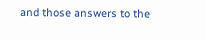and those answers to the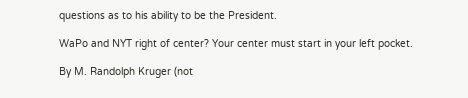questions as to his ability to be the President.

WaPo and NYT right of center? Your center must start in your left pocket.

By M. Randolph Kruger (not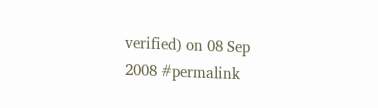verified) on 08 Sep 2008 #permalink